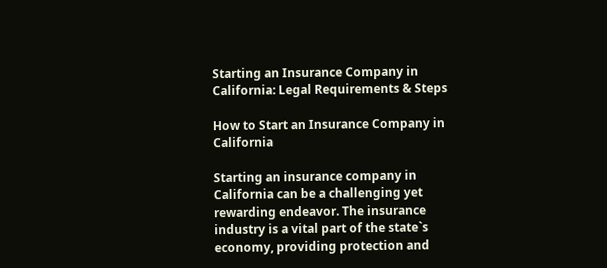Starting an Insurance Company in California: Legal Requirements & Steps

How to Start an Insurance Company in California

Starting an insurance company in California can be a challenging yet rewarding endeavor. The insurance industry is a vital part of the state`s economy, providing protection and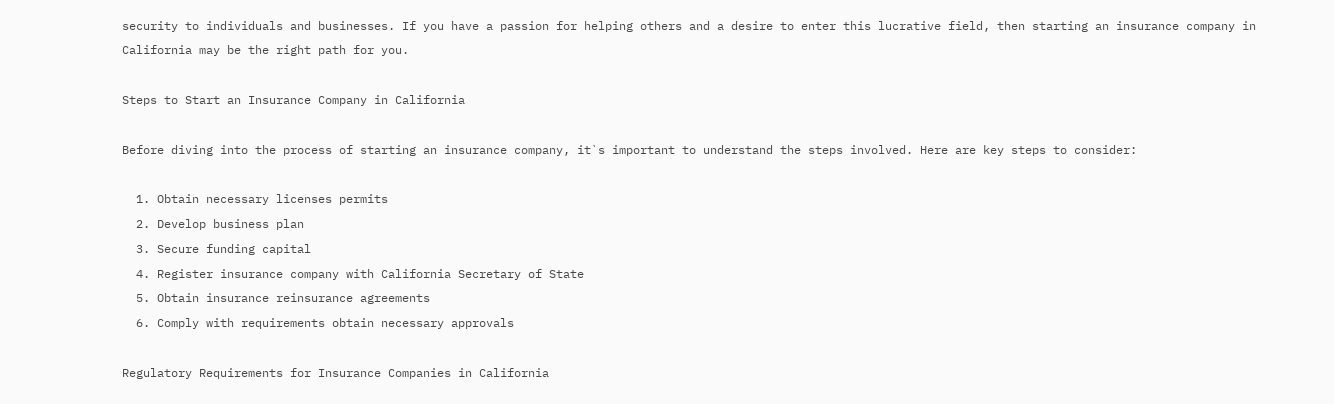security to individuals and businesses. If you have a passion for helping others and a desire to enter this lucrative field, then starting an insurance company in California may be the right path for you.

Steps to Start an Insurance Company in California

Before diving into the process of starting an insurance company, it`s important to understand the steps involved. Here are key steps to consider:

  1. Obtain necessary licenses permits
  2. Develop business plan
  3. Secure funding capital
  4. Register insurance company with California Secretary of State
  5. Obtain insurance reinsurance agreements
  6. Comply with requirements obtain necessary approvals

Regulatory Requirements for Insurance Companies in California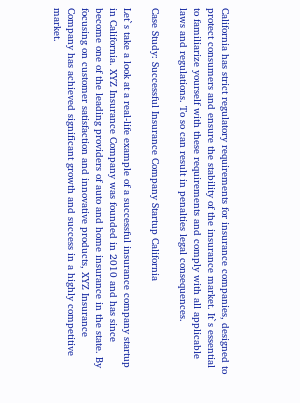California has strict regulatory requirements for insurance companies, designed to protect consumers and ensure the stability of the insurance market. It`s essential to familiarize yourself with these requirements and comply with all applicable laws and regulations. To so can result in penalties legal consequences.

Case Study: Successful Insurance Company Startup California

Let`s take a look at a real-life example of a successful insurance company startup in California. XYZ Insurance Company was founded in 2010 and has since become one of the leading providers of auto and home insurance in the state. By focusing on customer satisfaction and innovative products, XYZ Insurance Company has achieved significant growth and success in a highly competitive market.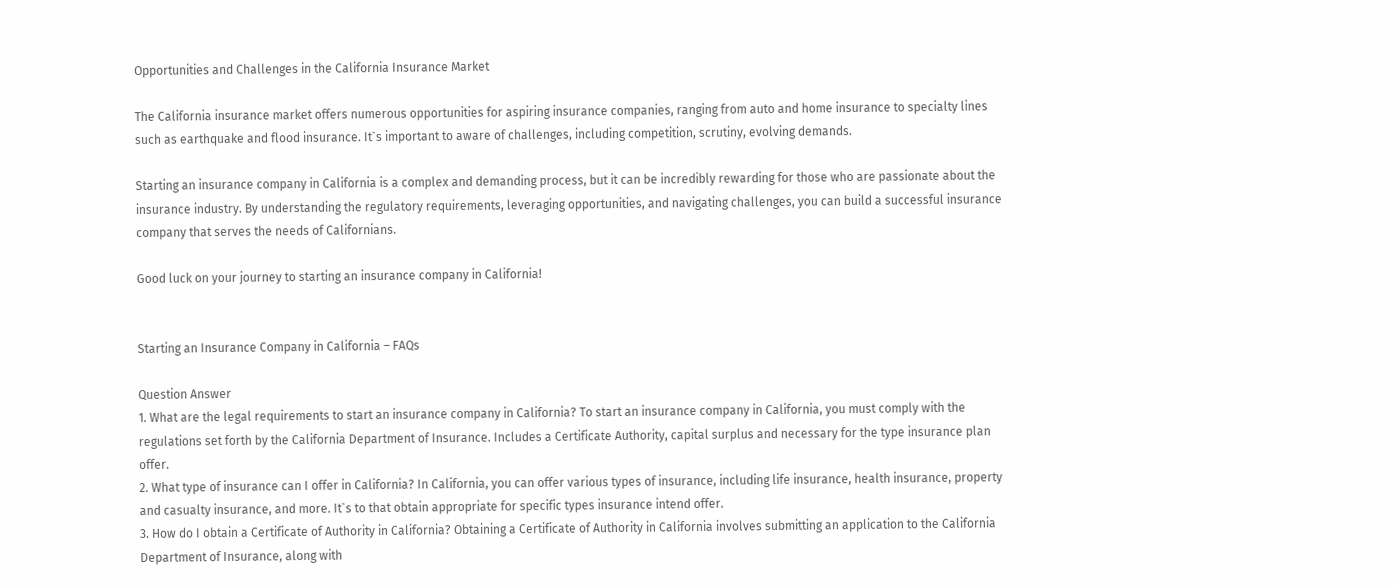Opportunities and Challenges in the California Insurance Market

The California insurance market offers numerous opportunities for aspiring insurance companies, ranging from auto and home insurance to specialty lines such as earthquake and flood insurance. It`s important to aware of challenges, including competition, scrutiny, evolving demands.

Starting an insurance company in California is a complex and demanding process, but it can be incredibly rewarding for those who are passionate about the insurance industry. By understanding the regulatory requirements, leveraging opportunities, and navigating challenges, you can build a successful insurance company that serves the needs of Californians.

Good luck on your journey to starting an insurance company in California!


Starting an Insurance Company in California – FAQs

Question Answer
1. What are the legal requirements to start an insurance company in California? To start an insurance company in California, you must comply with the regulations set forth by the California Department of Insurance. Includes a Certificate Authority, capital surplus and necessary for the type insurance plan offer.
2. What type of insurance can I offer in California? In California, you can offer various types of insurance, including life insurance, health insurance, property and casualty insurance, and more. It`s to that obtain appropriate for specific types insurance intend offer.
3. How do I obtain a Certificate of Authority in California? Obtaining a Certificate of Authority in California involves submitting an application to the California Department of Insurance, along with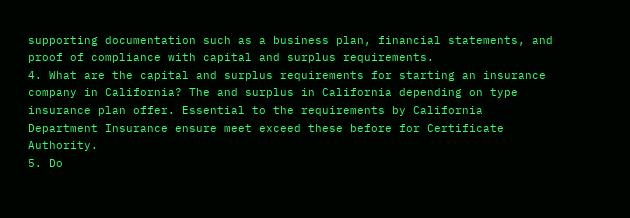supporting documentation such as a business plan, financial statements, and proof of compliance with capital and surplus requirements.
4. What are the capital and surplus requirements for starting an insurance company in California? The and surplus in California depending on type insurance plan offer. Essential to the requirements by California Department Insurance ensure meet exceed these before for Certificate Authority.
5. Do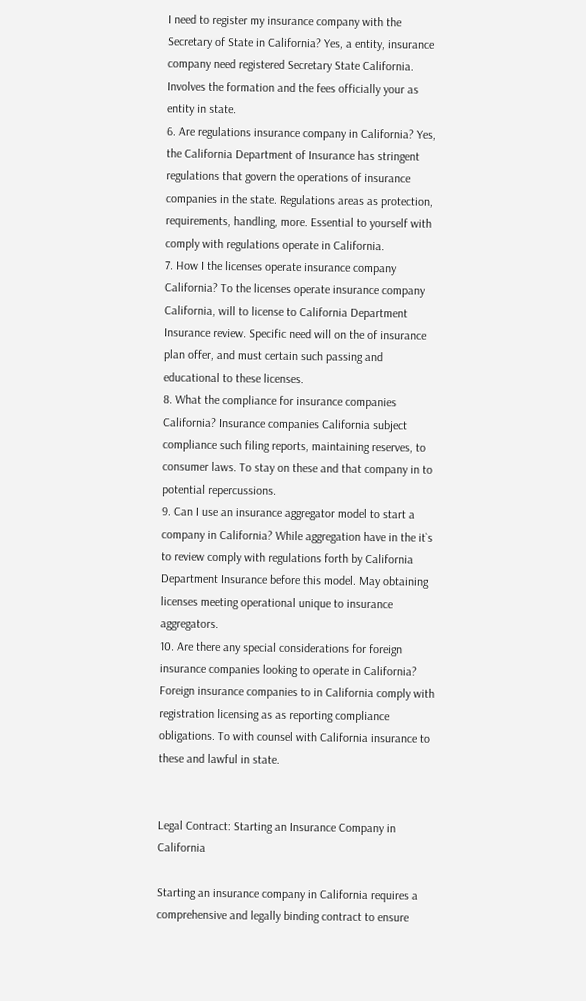I need to register my insurance company with the Secretary of State in California? Yes, a entity, insurance company need registered Secretary State California. Involves the formation and the fees officially your as entity in state.
6. Are regulations insurance company in California? Yes, the California Department of Insurance has stringent regulations that govern the operations of insurance companies in the state. Regulations areas as protection, requirements, handling, more. Essential to yourself with comply with regulations operate in California.
7. How I the licenses operate insurance company California? To the licenses operate insurance company California, will to license to California Department Insurance review. Specific need will on the of insurance plan offer, and must certain such passing and educational to these licenses.
8. What the compliance for insurance companies California? Insurance companies California subject compliance such filing reports, maintaining reserves, to consumer laws. To stay on these and that company in to potential repercussions.
9. Can I use an insurance aggregator model to start a company in California? While aggregation have in the it`s to review comply with regulations forth by California Department Insurance before this model. May obtaining licenses meeting operational unique to insurance aggregators.
10. Are there any special considerations for foreign insurance companies looking to operate in California? Foreign insurance companies to in California comply with registration licensing as as reporting compliance obligations. To with counsel with California insurance to these and lawful in state.


Legal Contract: Starting an Insurance Company in California

Starting an insurance company in California requires a comprehensive and legally binding contract to ensure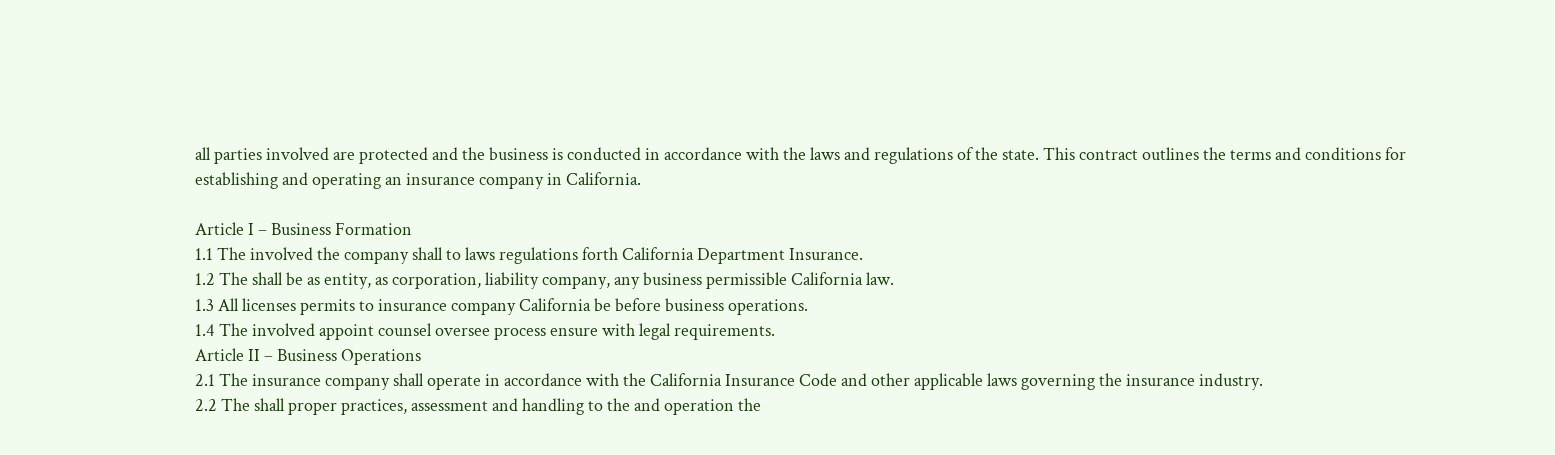all parties involved are protected and the business is conducted in accordance with the laws and regulations of the state. This contract outlines the terms and conditions for establishing and operating an insurance company in California.

Article I – Business Formation
1.1 The involved the company shall to laws regulations forth California Department Insurance.
1.2 The shall be as entity, as corporation, liability company, any business permissible California law.
1.3 All licenses permits to insurance company California be before business operations.
1.4 The involved appoint counsel oversee process ensure with legal requirements.
Article II – Business Operations
2.1 The insurance company shall operate in accordance with the California Insurance Code and other applicable laws governing the insurance industry.
2.2 The shall proper practices, assessment and handling to the and operation the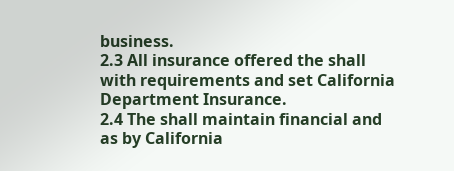business.
2.3 All insurance offered the shall with requirements and set California Department Insurance.
2.4 The shall maintain financial and as by California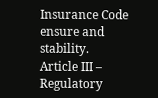Insurance Code ensure and stability.
Article III – Regulatory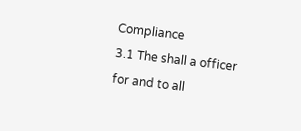Compliance
3.1 The shall a officer for and to all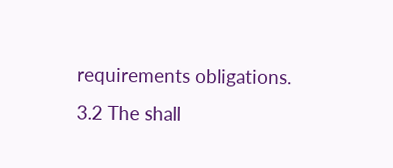requirements obligations.
3.2 The shall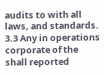audits to with all laws, and standards.
3.3 Any in operations corporate of the shall reported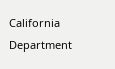California Department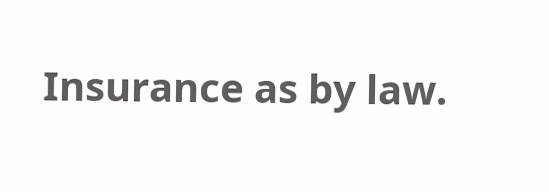Insurance as by law.